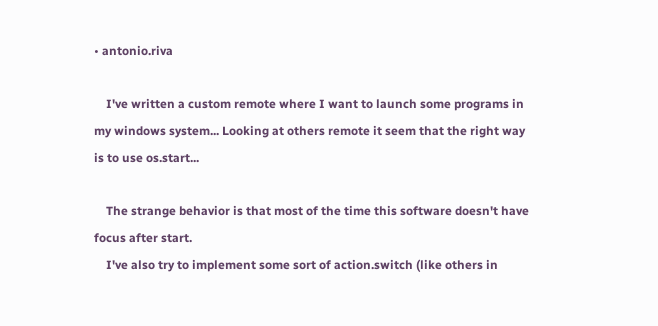• antonio.riva

    I've written a custom remote where I want to launch some programs in my windows system... Looking at others remote it seem that the right way is to use os.start...

    The strange behavior is that most of the time this software doesn't have focus after start.
    I've also try to implement some sort of action.switch (like others in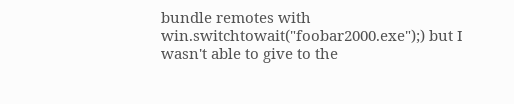bundle remotes with win.switchtowait("foobar2000.exe");) but I wasn't able to give to the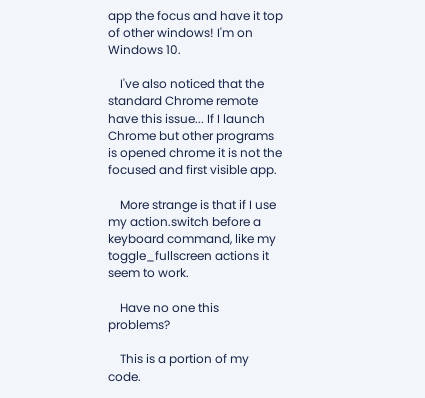app the focus and have it top of other windows! I'm on Windows 10.

    I've also noticed that the standard Chrome remote have this issue... If I launch Chrome but other programs is opened chrome it is not the focused and first visible app.

    More strange is that if I use my action.switch before a keyboard command, like my toggle_fullscreen actions it seem to work.

    Have no one this problems?

    This is a portion of my code.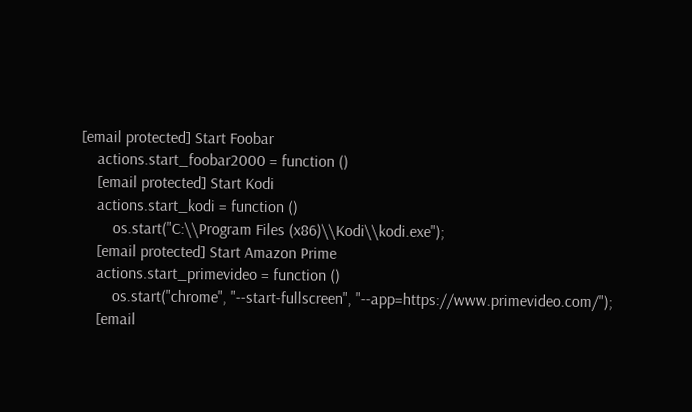[email protected] Start Foobar
    actions.start_foobar2000 = function ()
    [email protected] Start Kodi
    actions.start_kodi = function ()
        os.start("C:\\Program Files (x86)\\Kodi\\kodi.exe");
    [email protected] Start Amazon Prime
    actions.start_primevideo = function ()
        os.start("chrome", "--start-fullscreen", "--app=https://www.primevideo.com/");
    [email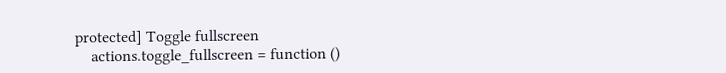protected] Toggle fullscreen
    actions.toggle_fullscreen = function ()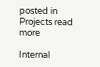posted in Projects read more

Internal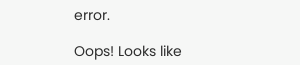error.

Oops! Looks like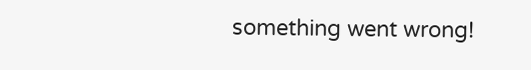something went wrong!